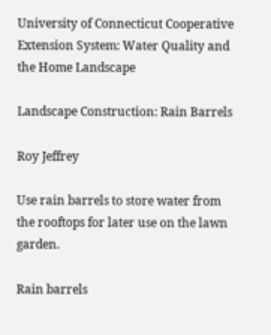University of Connecticut Cooperative Extension System: Water Quality and the Home Landscape

Landscape Construction: Rain Barrels

Roy Jeffrey

Use rain barrels to store water from the rooftops for later use on the lawn garden.

Rain barrels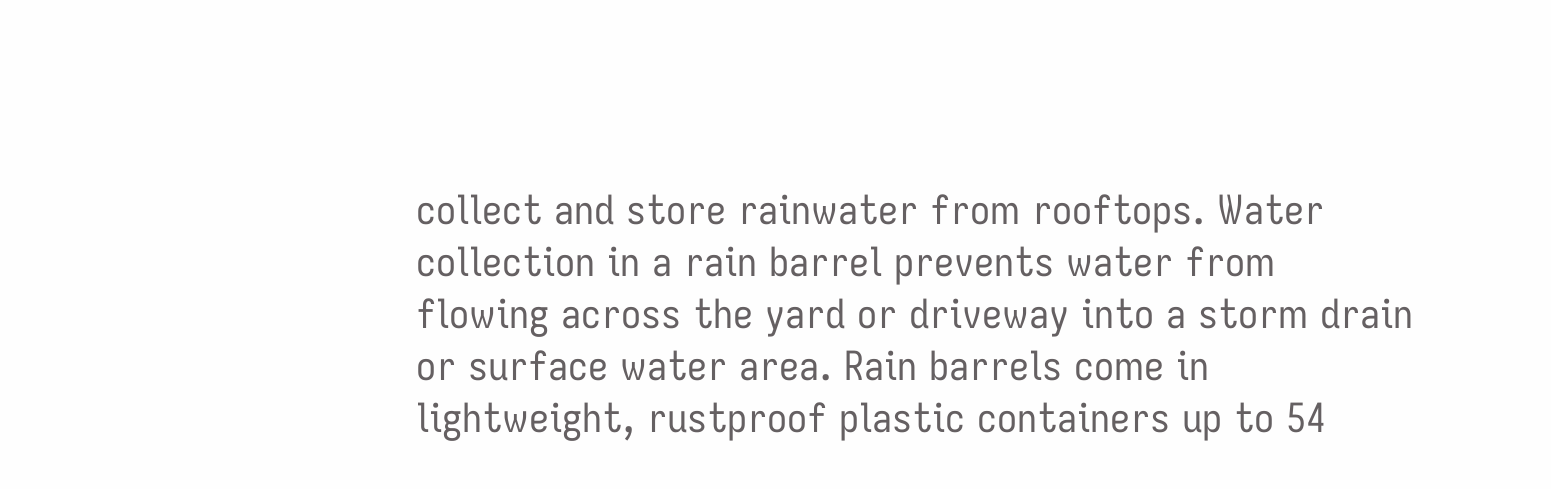collect and store rainwater from rooftops. Water collection in a rain barrel prevents water from flowing across the yard or driveway into a storm drain or surface water area. Rain barrels come in lightweight, rustproof plastic containers up to 54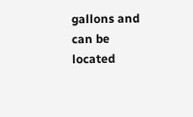gallons and can be located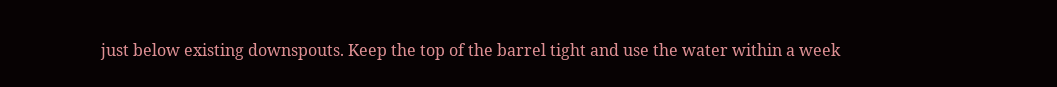just below existing downspouts. Keep the top of the barrel tight and use the water within a week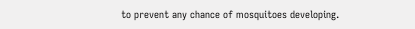to prevent any chance of mosquitoes developing.